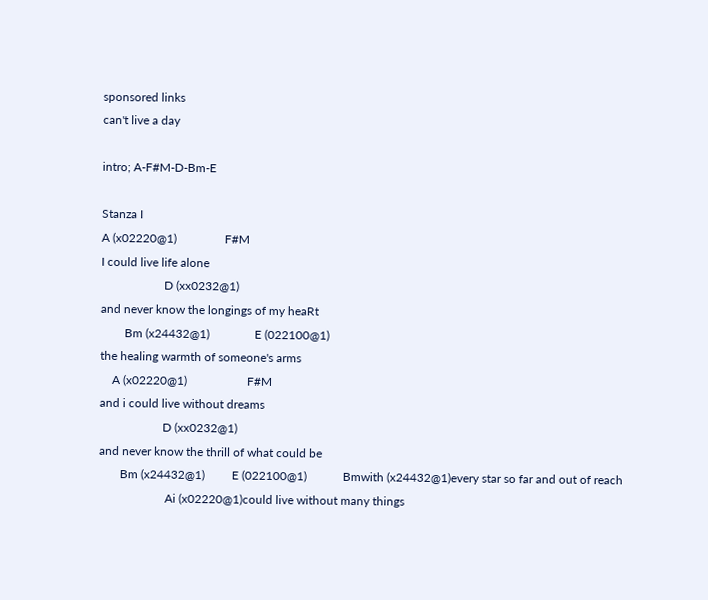sponsored links
can't live a day

intro; A-F#M-D-Bm-E

Stanza I
A (x02220@1)                F#M
I could live life alone
                     D (xx0232@1)
and never know the longings of my heaRt
        Bm (x24432@1)               E (022100@1)
the healing warmth of someone's arms
    A (x02220@1)                    F#M
and i could live without dreams
                     D (xx0232@1)
and never know the thrill of what could be
       Bm (x24432@1)         E (022100@1)            Bmwith (x24432@1)every star so far and out of reach
                      Ai (x02220@1)could live without many things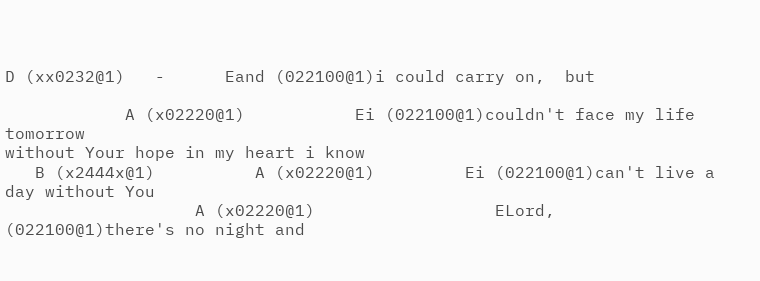D (xx0232@1)   -      Eand (022100@1)i could carry on,  but

            A (x02220@1)           Ei (022100@1)couldn't face my life tomorrow
without Your hope in my heart i know
   B (x2444x@1)          A (x02220@1)         Ei (022100@1)can't live a day without You
                   A (x02220@1)                  ELord, (022100@1)there's no night and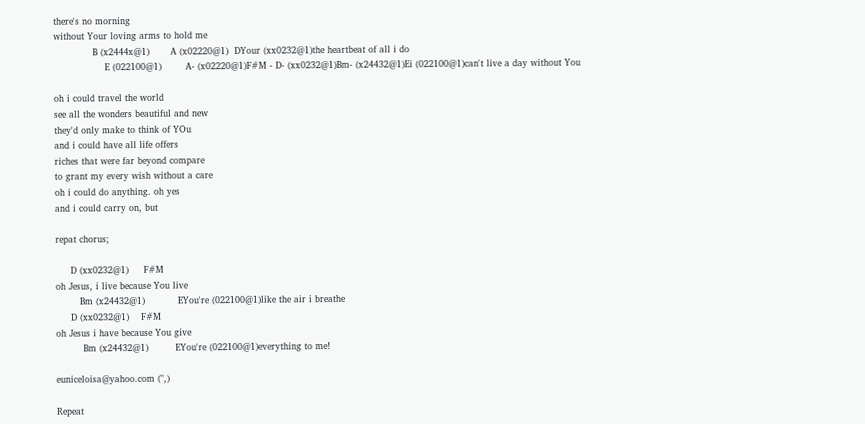there's no morning
without Your loving arms to hold me
             B (x2444x@1)       A (x02220@1)  DYour (xx0232@1)the heartbeat of all i do
                 E (022100@1)        A- (x02220@1)F#M - D- (xx0232@1)Bm- (x24432@1)Ei (022100@1)can't live a day without You

oh i could travel the world
see all the wonders beautiful and new
they'd only make to think of YOu
and i could have all life offers
riches that were far beyond compare
to grant my every wish without a care
oh i could do anything. oh yes
and i could carry on, but

repat chorus;

     D (xx0232@1)     F#M
oh Jesus, i live because You live
        Bm (x24432@1)           EYou're (022100@1)like the air i breathe
     D (xx0232@1)    F#M
oh Jesus i have because You give
         Bm (x24432@1)         EYou're (022100@1)everything to me!

euniceloisa@yahoo.com (",)

Repeat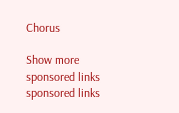Chorus

Show more
sponsored links
sponsored links